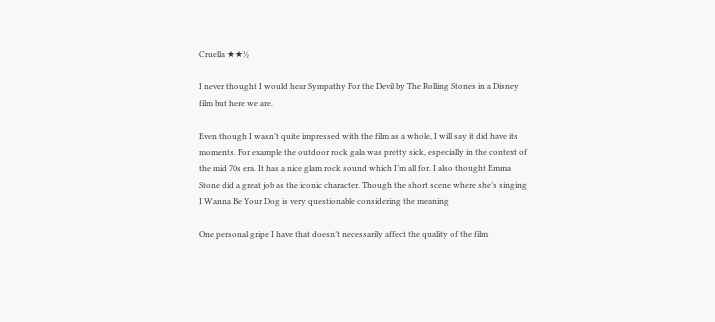Cruella ★★½

I never thought I would hear Sympathy For the Devil by The Rolling Stones in a Disney film but here we are.

Even though I wasn’t quite impressed with the film as a whole, I will say it did have its moments. For example the outdoor rock gala was pretty sick, especially in the context of the mid 70s era. It has a nice glam rock sound which I’m all for. I also thought Emma Stone did a great job as the iconic character. Though the short scene where she’s singing I Wanna Be Your Dog is very questionable considering the meaning

One personal gripe I have that doesn’t necessarily affect the quality of the film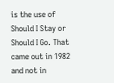is the use of Should I Stay or Should I Go. That came out in 1982 and not in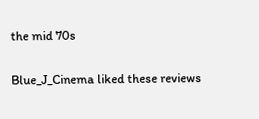the mid 70s

Blue_J_Cinema liked these reviews